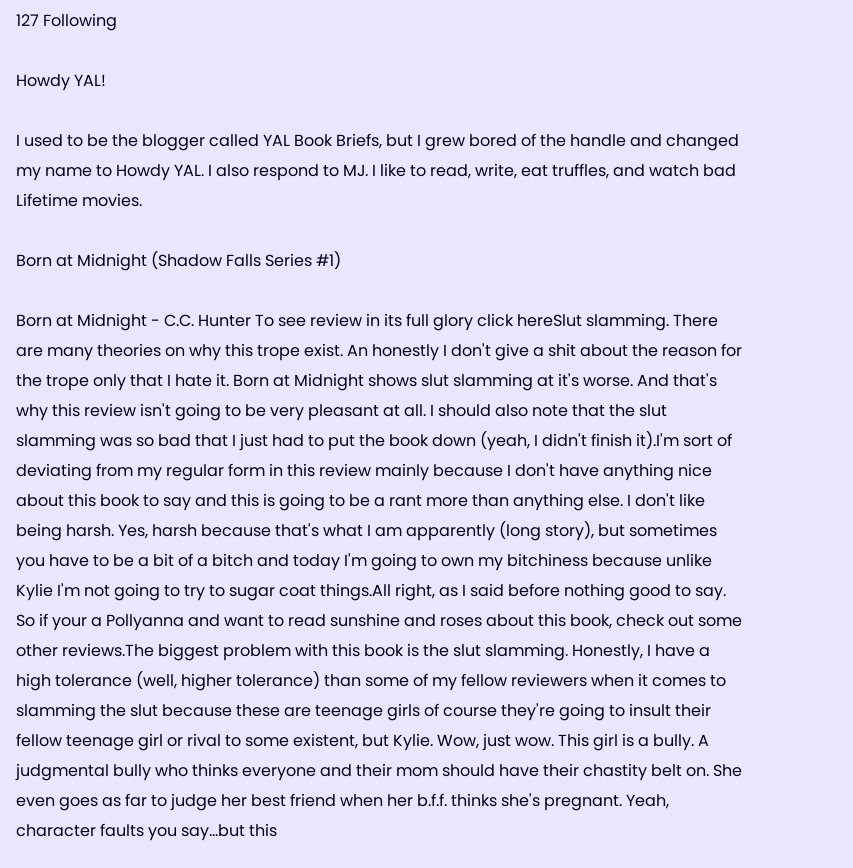127 Following

Howdy YAL!

I used to be the blogger called YAL Book Briefs, but I grew bored of the handle and changed my name to Howdy YAL. I also respond to MJ. I like to read, write, eat truffles, and watch bad Lifetime movies.

Born at Midnight (Shadow Falls Series #1)

Born at Midnight - C.C. Hunter To see review in its full glory click hereSlut slamming. There are many theories on why this trope exist. An honestly I don't give a shit about the reason for the trope only that I hate it. Born at Midnight shows slut slamming at it's worse. And that's why this review isn't going to be very pleasant at all. I should also note that the slut slamming was so bad that I just had to put the book down (yeah, I didn't finish it).I'm sort of deviating from my regular form in this review mainly because I don't have anything nice about this book to say and this is going to be a rant more than anything else. I don't like being harsh. Yes, harsh because that's what I am apparently (long story), but sometimes you have to be a bit of a bitch and today I'm going to own my bitchiness because unlike Kylie I'm not going to try to sugar coat things.All right, as I said before nothing good to say. So if your a Pollyanna and want to read sunshine and roses about this book, check out some other reviews.The biggest problem with this book is the slut slamming. Honestly, I have a high tolerance (well, higher tolerance) than some of my fellow reviewers when it comes to slamming the slut because these are teenage girls of course they're going to insult their fellow teenage girl or rival to some existent, but Kylie. Wow, just wow. This girl is a bully. A judgmental bully who thinks everyone and their mom should have their chastity belt on. She even goes as far to judge her best friend when her b.f.f. thinks she's pregnant. Yeah, character faults you say...but this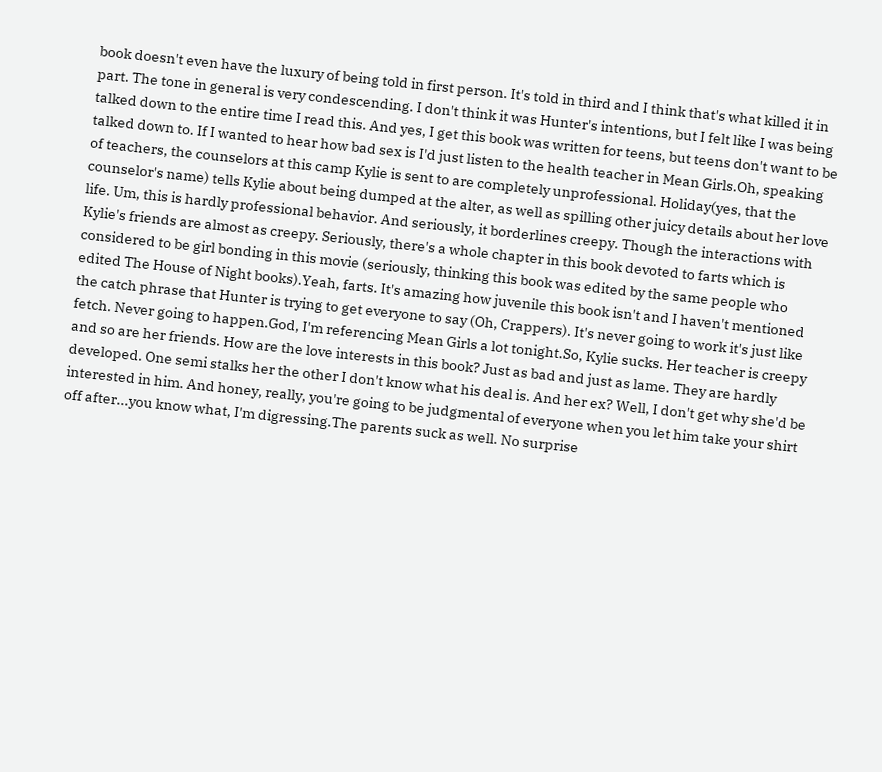book doesn't even have the luxury of being told in first person. It's told in third and I think that's what killed it in part. The tone in general is very condescending. I don't think it was Hunter's intentions, but I felt like I was being talked down to the entire time I read this. And yes, I get this book was written for teens, but teens don't want to be talked down to. If I wanted to hear how bad sex is I'd just listen to the health teacher in Mean Girls.Oh, speaking of teachers, the counselors at this camp Kylie is sent to are completely unprofessional. Holiday(yes, that the counselor's name) tells Kylie about being dumped at the alter, as well as spilling other juicy details about her love life. Um, this is hardly professional behavior. And seriously, it borderlines creepy. Though the interactions with Kylie's friends are almost as creepy. Seriously, there's a whole chapter in this book devoted to farts which is considered to be girl bonding in this movie (seriously, thinking this book was edited by the same people who edited The House of Night books).Yeah, farts. It's amazing how juvenile this book isn't and I haven't mentioned the catch phrase that Hunter is trying to get everyone to say (Oh, Crappers). It's never going to work it's just like fetch. Never going to happen.God, I'm referencing Mean Girls a lot tonight.So, Kylie sucks. Her teacher is creepy and so are her friends. How are the love interests in this book? Just as bad and just as lame. They are hardly developed. One semi stalks her the other I don't know what his deal is. And her ex? Well, I don't get why she'd be interested in him. And honey, really, you're going to be judgmental of everyone when you let him take your shirt off after...you know what, I'm digressing.The parents suck as well. No surprise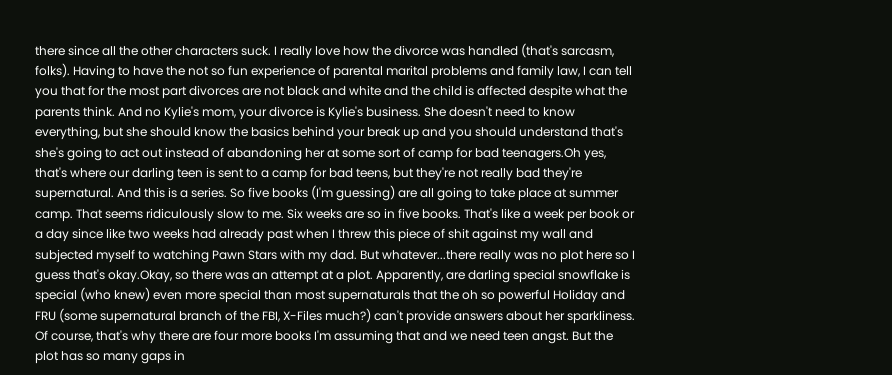there since all the other characters suck. I really love how the divorce was handled (that's sarcasm, folks). Having to have the not so fun experience of parental marital problems and family law, I can tell you that for the most part divorces are not black and white and the child is affected despite what the parents think. And no Kylie's mom, your divorce is Kylie's business. She doesn't need to know everything, but she should know the basics behind your break up and you should understand that's she's going to act out instead of abandoning her at some sort of camp for bad teenagers.Oh yes, that's where our darling teen is sent to a camp for bad teens, but they're not really bad they're supernatural. And this is a series. So five books (I'm guessing) are all going to take place at summer camp. That seems ridiculously slow to me. Six weeks are so in five books. That's like a week per book or a day since like two weeks had already past when I threw this piece of shit against my wall and subjected myself to watching Pawn Stars with my dad. But whatever...there really was no plot here so I guess that's okay.Okay, so there was an attempt at a plot. Apparently, are darling special snowflake is special (who knew) even more special than most supernaturals that the oh so powerful Holiday and FRU (some supernatural branch of the FBI, X-Files much?) can't provide answers about her sparkliness. Of course, that's why there are four more books I'm assuming that and we need teen angst. But the plot has so many gaps in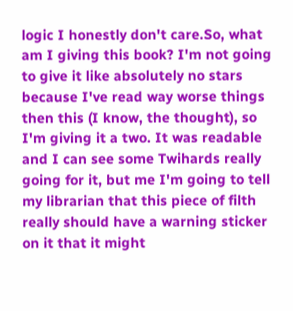logic I honestly don't care.So, what am I giving this book? I'm not going to give it like absolutely no stars because I've read way worse things then this (I know, the thought), so I'm giving it a two. It was readable and I can see some Twihards really going for it, but me I'm going to tell my librarian that this piece of filth really should have a warning sticker on it that it might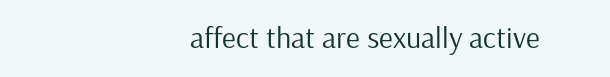affect that are sexually active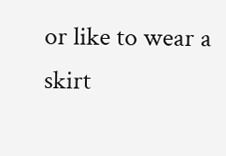or like to wear a skirt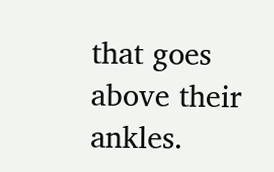that goes above their ankles.